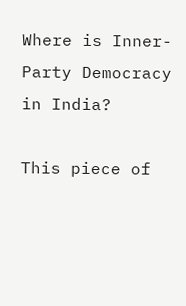Where is Inner-Party Democracy in India?

This piece of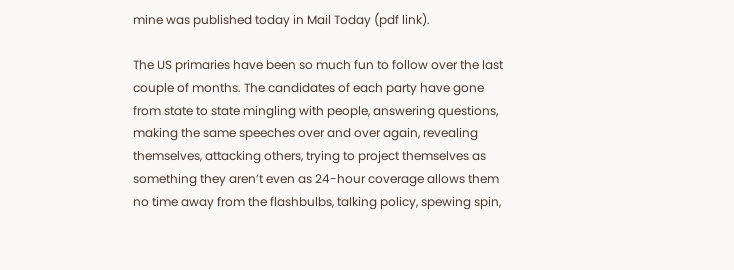mine was published today in Mail Today (pdf link).

The US primaries have been so much fun to follow over the last couple of months. The candidates of each party have gone from state to state mingling with people, answering questions, making the same speeches over and over again, revealing themselves, attacking others, trying to project themselves as something they aren’t even as 24-hour coverage allows them no time away from the flashbulbs, talking policy, spewing spin,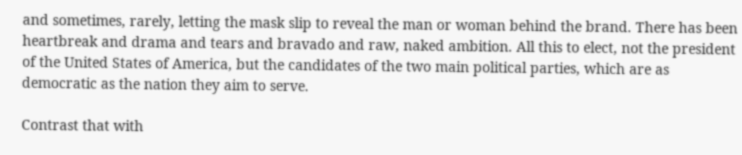and sometimes, rarely, letting the mask slip to reveal the man or woman behind the brand. There has been heartbreak and drama and tears and bravado and raw, naked ambition. All this to elect, not the president of the United States of America, but the candidates of the two main political parties, which are as democratic as the nation they aim to serve.

Contrast that with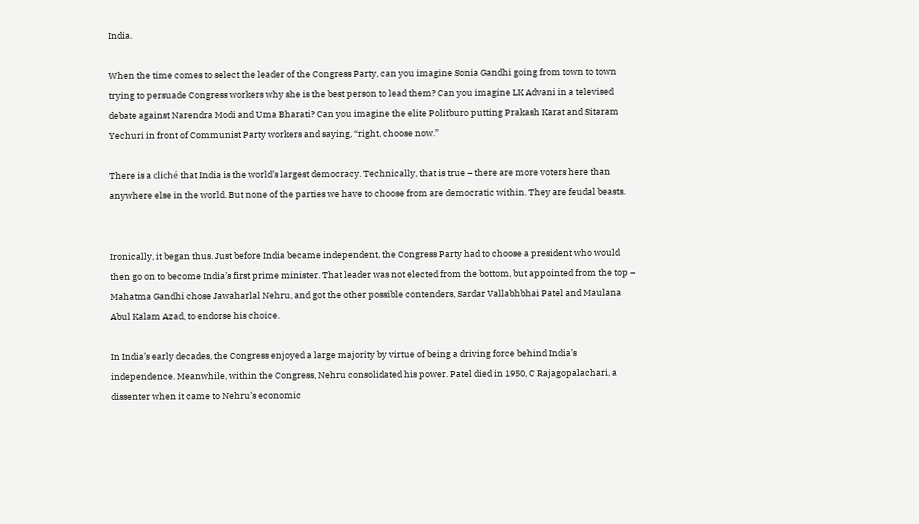India.

When the time comes to select the leader of the Congress Party, can you imagine Sonia Gandhi going from town to town trying to persuade Congress workers why she is the best person to lead them? Can you imagine LK Advani in a televised debate against Narendra Modi and Uma Bharati? Can you imagine the elite Politburo putting Prakash Karat and Sitaram Yechuri in front of Communist Party workers and saying, “right, choose now.”

There is a cliché that India is the world’s largest democracy. Technically, that is true – there are more voters here than anywhere else in the world. But none of the parties we have to choose from are democratic within. They are feudal beasts.


Ironically, it began thus. Just before India became independent, the Congress Party had to choose a president who would then go on to become India’s first prime minister. That leader was not elected from the bottom, but appointed from the top – Mahatma Gandhi chose Jawaharlal Nehru, and got the other possible contenders, Sardar Vallabhbhai Patel and Maulana Abul Kalam Azad, to endorse his choice.

In India’s early decades, the Congress enjoyed a large majority by virtue of being a driving force behind India’s independence. Meanwhile, within the Congress, Nehru consolidated his power. Patel died in 1950, C Rajagopalachari, a dissenter when it came to Nehru’s economic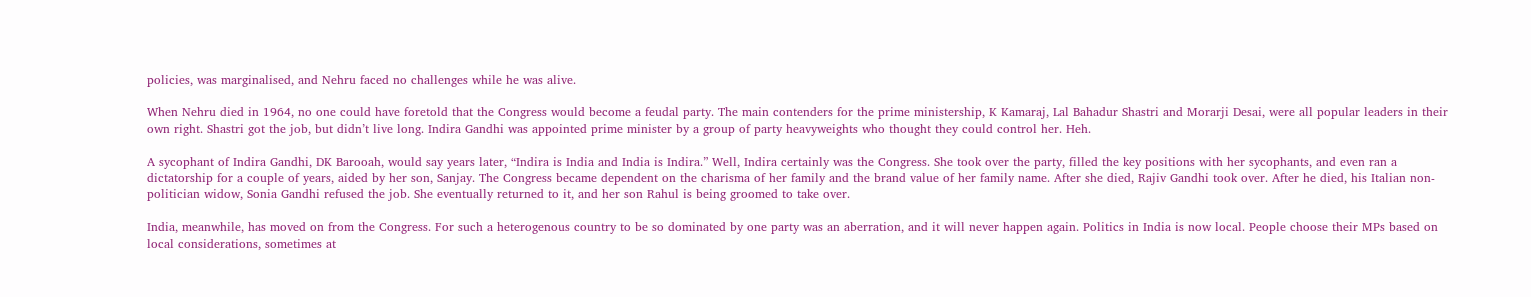policies, was marginalised, and Nehru faced no challenges while he was alive.

When Nehru died in 1964, no one could have foretold that the Congress would become a feudal party. The main contenders for the prime ministership, K Kamaraj, Lal Bahadur Shastri and Morarji Desai, were all popular leaders in their own right. Shastri got the job, but didn’t live long. Indira Gandhi was appointed prime minister by a group of party heavyweights who thought they could control her. Heh.

A sycophant of Indira Gandhi, DK Barooah, would say years later, “Indira is India and India is Indira.” Well, Indira certainly was the Congress. She took over the party, filled the key positions with her sycophants, and even ran a dictatorship for a couple of years, aided by her son, Sanjay. The Congress became dependent on the charisma of her family and the brand value of her family name. After she died, Rajiv Gandhi took over. After he died, his Italian non-politician widow, Sonia Gandhi refused the job. She eventually returned to it, and her son Rahul is being groomed to take over.

India, meanwhile, has moved on from the Congress. For such a heterogenous country to be so dominated by one party was an aberration, and it will never happen again. Politics in India is now local. People choose their MPs based on local considerations, sometimes at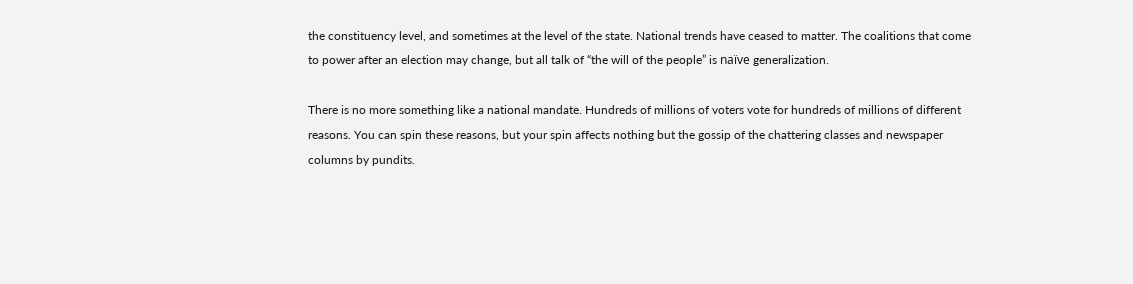the constituency level, and sometimes at the level of the state. National trends have ceased to matter. The coalitions that come to power after an election may change, but all talk of “the will of the people” is naïve generalization.

There is no more something like a national mandate. Hundreds of millions of voters vote for hundreds of millions of different reasons. You can spin these reasons, but your spin affects nothing but the gossip of the chattering classes and newspaper columns by pundits.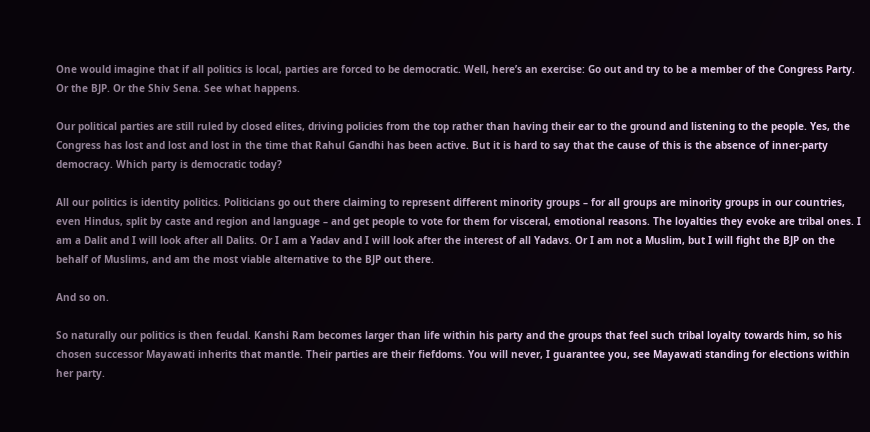One would imagine that if all politics is local, parties are forced to be democratic. Well, here’s an exercise: Go out and try to be a member of the Congress Party. Or the BJP. Or the Shiv Sena. See what happens.

Our political parties are still ruled by closed elites, driving policies from the top rather than having their ear to the ground and listening to the people. Yes, the Congress has lost and lost and lost in the time that Rahul Gandhi has been active. But it is hard to say that the cause of this is the absence of inner-party democracy. Which party is democratic today?

All our politics is identity politics. Politicians go out there claiming to represent different minority groups – for all groups are minority groups in our countries, even Hindus, split by caste and region and language – and get people to vote for them for visceral, emotional reasons. The loyalties they evoke are tribal ones. I am a Dalit and I will look after all Dalits. Or I am a Yadav and I will look after the interest of all Yadavs. Or I am not a Muslim, but I will fight the BJP on the behalf of Muslims, and am the most viable alternative to the BJP out there.

And so on.

So naturally our politics is then feudal. Kanshi Ram becomes larger than life within his party and the groups that feel such tribal loyalty towards him, so his chosen successor Mayawati inherits that mantle. Their parties are their fiefdoms. You will never, I guarantee you, see Mayawati standing for elections within her party.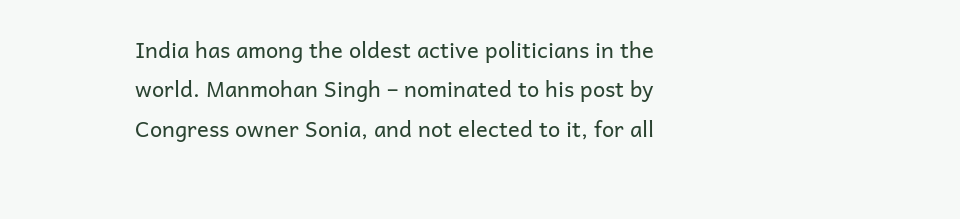India has among the oldest active politicians in the world. Manmohan Singh – nominated to his post by Congress owner Sonia, and not elected to it, for all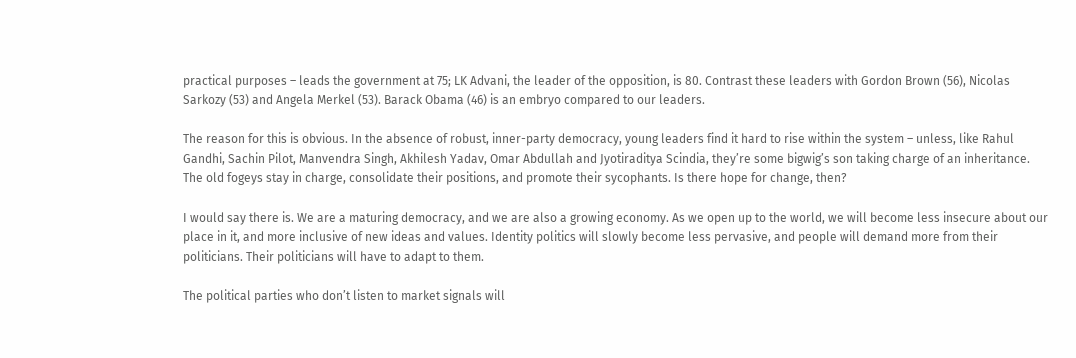practical purposes – leads the government at 75; LK Advani, the leader of the opposition, is 80. Contrast these leaders with Gordon Brown (56), Nicolas Sarkozy (53) and Angela Merkel (53). Barack Obama (46) is an embryo compared to our leaders.

The reason for this is obvious. In the absence of robust, inner-party democracy, young leaders find it hard to rise within the system – unless, like Rahul Gandhi, Sachin Pilot, Manvendra Singh, Akhilesh Yadav, Omar Abdullah and Jyotiraditya Scindia, they’re some bigwig’s son taking charge of an inheritance. The old fogeys stay in charge, consolidate their positions, and promote their sycophants. Is there hope for change, then?

I would say there is. We are a maturing democracy, and we are also a growing economy. As we open up to the world, we will become less insecure about our place in it, and more inclusive of new ideas and values. Identity politics will slowly become less pervasive, and people will demand more from their politicians. Their politicians will have to adapt to them.

The political parties who don’t listen to market signals will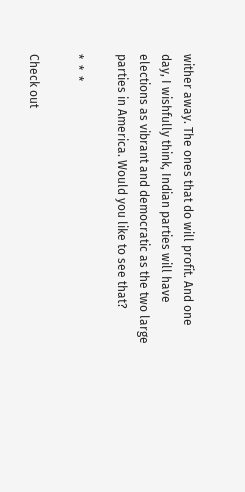wither away. The ones that do will profit. And one day, I wishfully think, Indian parties will have elections as vibrant and democratic as the two large parties in America. Would you like to see that?

*  *  *

Check out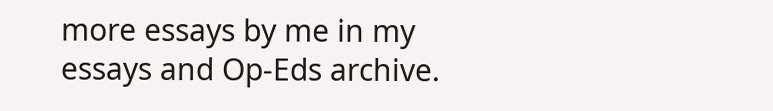more essays by me in my essays and Op-Eds archive.